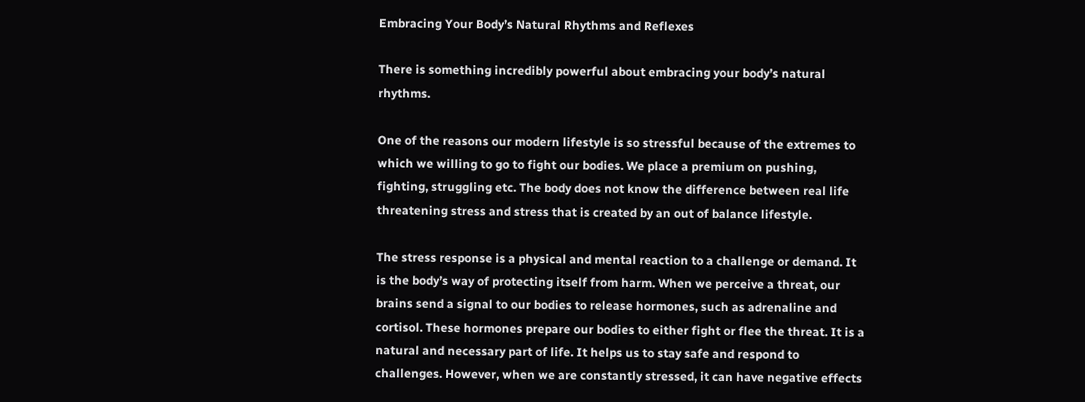Embracing Your Body’s Natural Rhythms and Reflexes

There is something incredibly powerful about embracing your body’s natural rhythms.

One of the reasons our modern lifestyle is so stressful because of the extremes to which we willing to go to fight our bodies. We place a premium on pushing, fighting, struggling etc. The body does not know the difference between real life threatening stress and stress that is created by an out of balance lifestyle.

The stress response is a physical and mental reaction to a challenge or demand. It is the body’s way of protecting itself from harm. When we perceive a threat, our brains send a signal to our bodies to release hormones, such as adrenaline and cortisol. These hormones prepare our bodies to either fight or flee the threat. It is a natural and necessary part of life. It helps us to stay safe and respond to challenges. However, when we are constantly stressed, it can have negative effects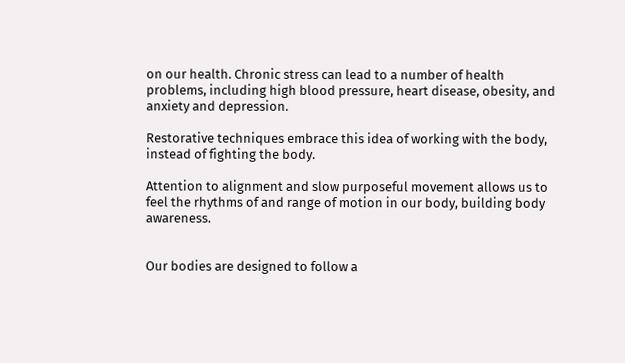on our health. Chronic stress can lead to a number of health problems, including high blood pressure, heart disease, obesity, and anxiety and depression.

Restorative techniques embrace this idea of working with the body, instead of fighting the body.

Attention to alignment and slow purposeful movement allows us to feel the rhythms of and range of motion in our body, building body awareness.


Our bodies are designed to follow a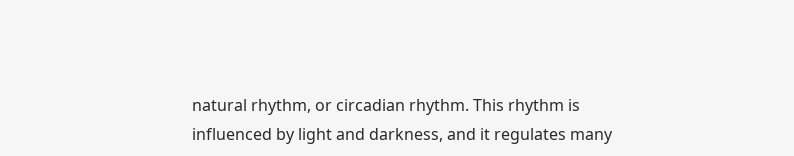natural rhythm, or circadian rhythm. This rhythm is influenced by light and darkness, and it regulates many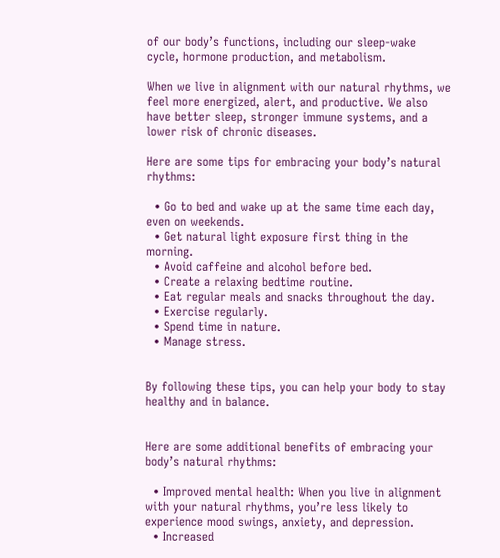of our body’s functions, including our sleep-wake cycle, hormone production, and metabolism.

When we live in alignment with our natural rhythms, we feel more energized, alert, and productive. We also have better sleep, stronger immune systems, and a lower risk of chronic diseases.

Here are some tips for embracing your body’s natural rhythms:

  • Go to bed and wake up at the same time each day, even on weekends.
  • Get natural light exposure first thing in the morning.
  • Avoid caffeine and alcohol before bed.
  • Create a relaxing bedtime routine.
  • Eat regular meals and snacks throughout the day.
  • Exercise regularly.
  • Spend time in nature.
  • Manage stress.


By following these tips, you can help your body to stay healthy and in balance.


Here are some additional benefits of embracing your body’s natural rhythms:

  • Improved mental health: When you live in alignment with your natural rhythms, you’re less likely to experience mood swings, anxiety, and depression.
  • Increased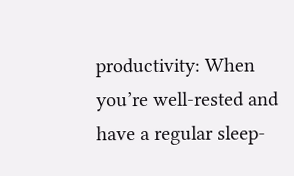productivity: When you’re well-rested and have a regular sleep-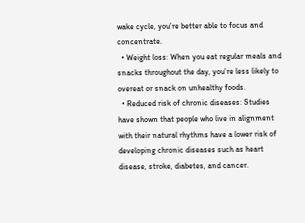wake cycle, you’re better able to focus and concentrate.
  • Weight loss: When you eat regular meals and snacks throughout the day, you’re less likely to overeat or snack on unhealthy foods.
  • Reduced risk of chronic diseases: Studies have shown that people who live in alignment with their natural rhythms have a lower risk of developing chronic diseases such as heart disease, stroke, diabetes, and cancer.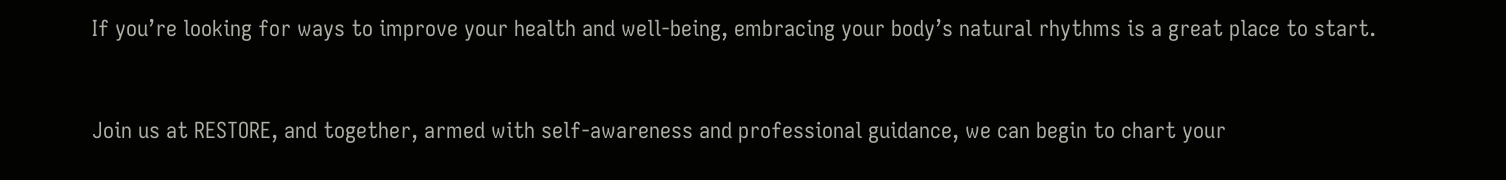If you’re looking for ways to improve your health and well-being, embracing your body’s natural rhythms is a great place to start.


Join us at RESTORE, and together, armed with self-awareness and professional guidance, we can begin to chart your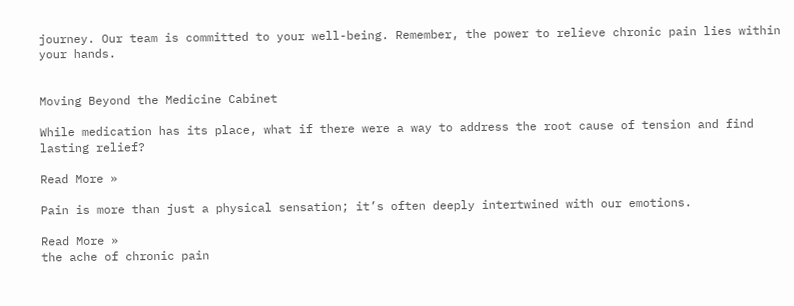journey. Our team is committed to your well-being. Remember, the power to relieve chronic pain lies within your hands.


Moving Beyond the Medicine Cabinet

While medication has its place, what if there were a way to address the root cause of tension and find lasting relief?

Read More »

Pain is more than just a physical sensation; it’s often deeply intertwined with our emotions.

Read More »
the ache of chronic pain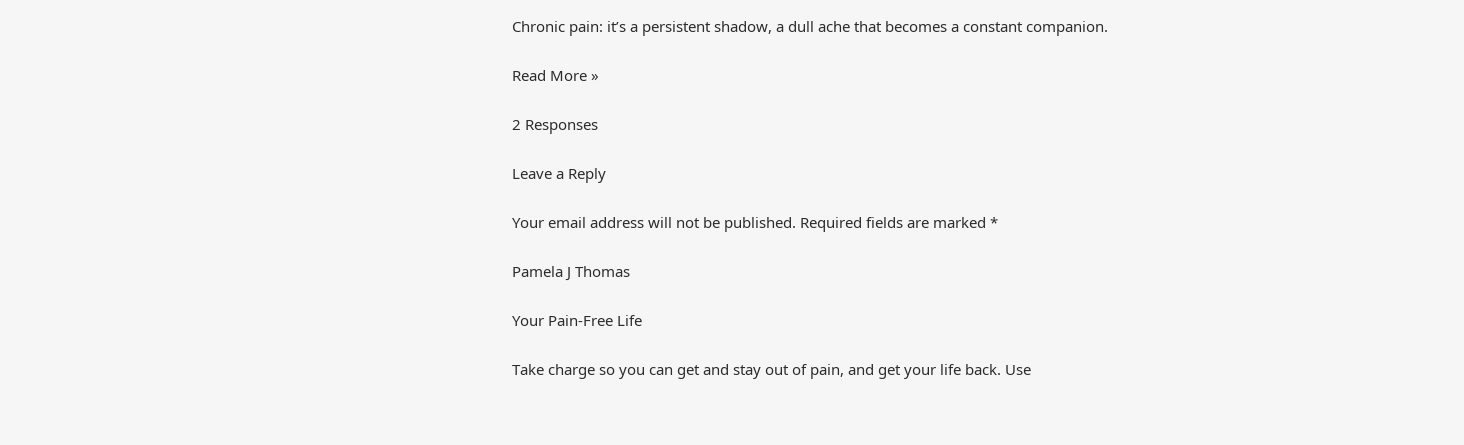Chronic pain: it’s a persistent shadow, a dull ache that becomes a constant companion.

Read More »

2 Responses

Leave a Reply

Your email address will not be published. Required fields are marked *

Pamela J Thomas

Your Pain-Free Life

Take charge so you can get and stay out of pain, and get your life back. Use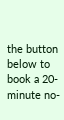the button below to book a 20-minute no-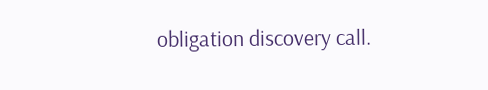obligation discovery call.